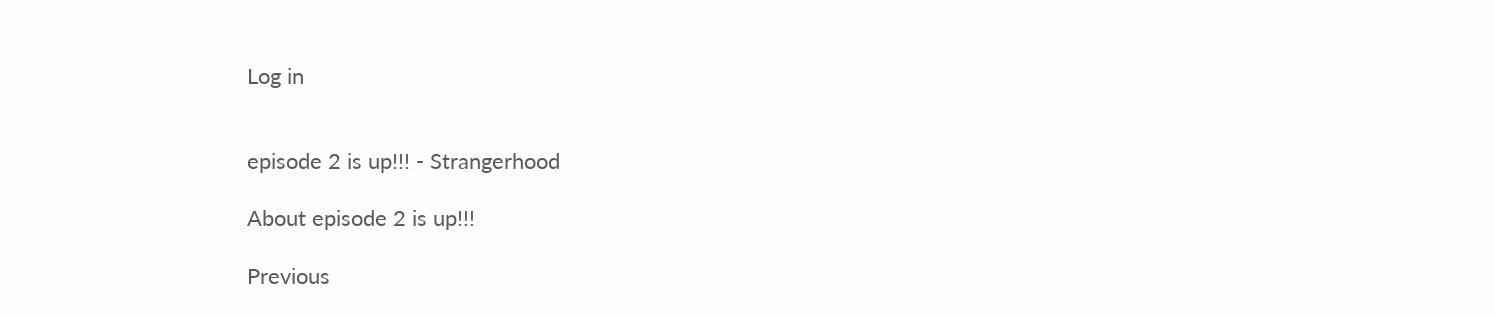Log in


episode 2 is up!!! - Strangerhood

About episode 2 is up!!!

Previous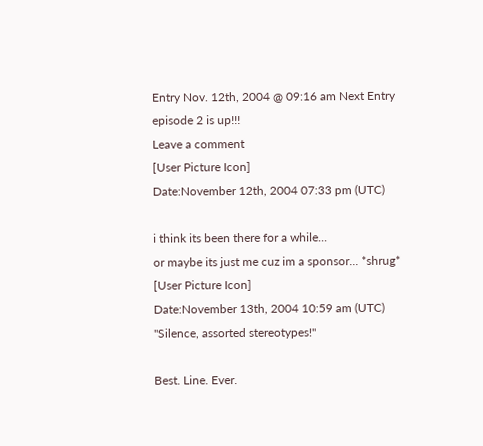Entry Nov. 12th, 2004 @ 09:16 am Next Entry
episode 2 is up!!!
Leave a comment
[User Picture Icon]
Date:November 12th, 2004 07:33 pm (UTC)

i think its been there for a while...
or maybe its just me cuz im a sponsor... *shrug*
[User Picture Icon]
Date:November 13th, 2004 10:59 am (UTC)
"Silence, assorted stereotypes!"

Best. Line. Ever.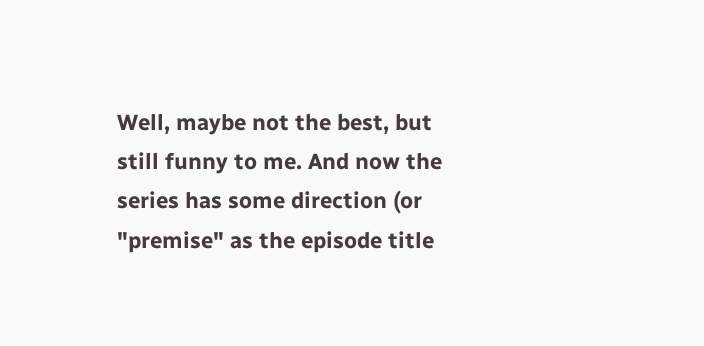Well, maybe not the best, but still funny to me. And now the series has some direction (or "premise" as the episode title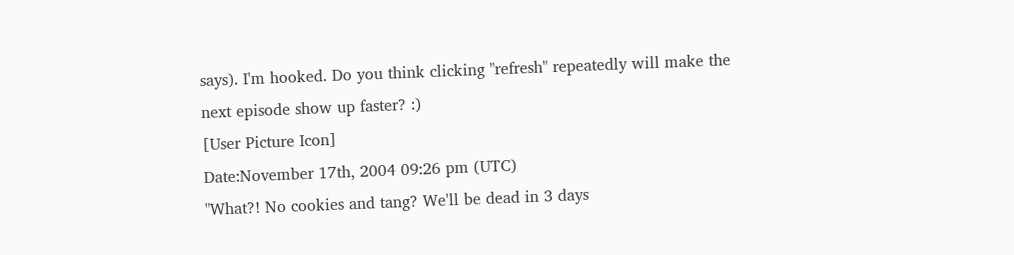says). I'm hooked. Do you think clicking "refresh" repeatedly will make the next episode show up faster? :)
[User Picture Icon]
Date:November 17th, 2004 09:26 pm (UTC)
"What?! No cookies and tang? We'll be dead in 3 days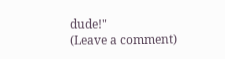dude!"
(Leave a comment)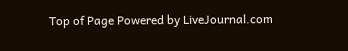Top of Page Powered by LiveJournal.com